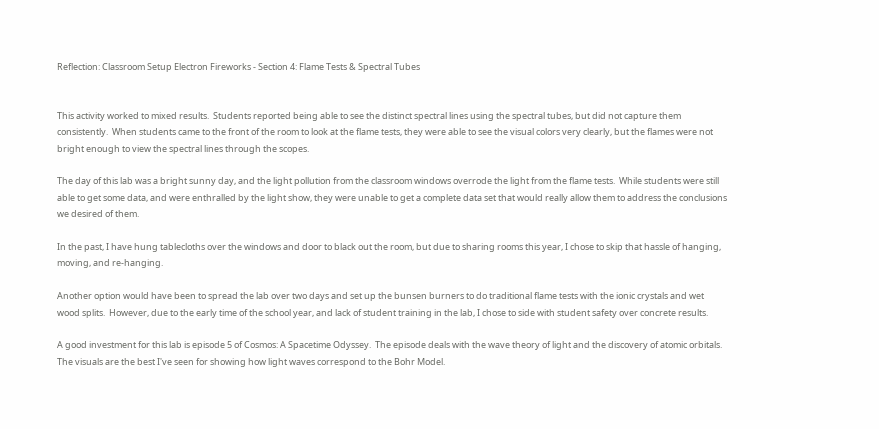Reflection: Classroom Setup Electron Fireworks - Section 4: Flame Tests & Spectral Tubes


This activity worked to mixed results.  Students reported being able to see the distinct spectral lines using the spectral tubes, but did not capture them consistently.  When students came to the front of the room to look at the flame tests, they were able to see the visual colors very clearly, but the flames were not bright enough to view the spectral lines through the scopes.

The day of this lab was a bright sunny day, and the light pollution from the classroom windows overrode the light from the flame tests.  While students were still able to get some data, and were enthralled by the light show, they were unable to get a complete data set that would really allow them to address the conclusions we desired of them.

In the past, I have hung tablecloths over the windows and door to black out the room, but due to sharing rooms this year, I chose to skip that hassle of hanging, moving, and re-hanging.

Another option would have been to spread the lab over two days and set up the bunsen burners to do traditional flame tests with the ionic crystals and wet wood splits.  However, due to the early time of the school year, and lack of student training in the lab, I chose to side with student safety over concrete results.

A good investment for this lab is episode 5 of Cosmos: A Spacetime Odyssey.  The episode deals with the wave theory of light and the discovery of atomic orbitals.  The visuals are the best I've seen for showing how light waves correspond to the Bohr Model.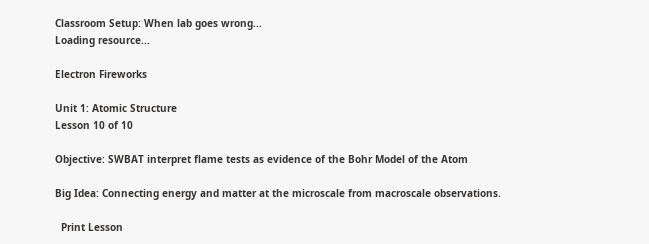Classroom Setup: When lab goes wrong...
Loading resource...

Electron Fireworks

Unit 1: Atomic Structure
Lesson 10 of 10

Objective: SWBAT interpret flame tests as evidence of the Bohr Model of the Atom

Big Idea: Connecting energy and matter at the microscale from macroscale observations.

  Print Lesson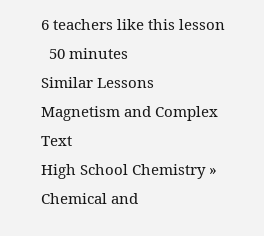6 teachers like this lesson
  50 minutes
Similar Lessons
Magnetism and Complex Text
High School Chemistry » Chemical and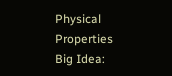Physical Properties
Big Idea: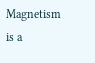Magnetism is a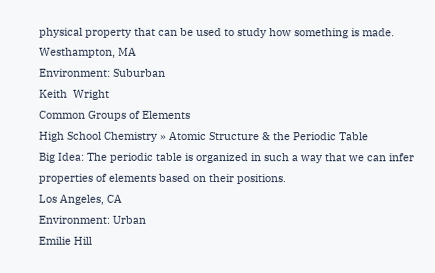physical property that can be used to study how something is made.
Westhampton, MA
Environment: Suburban
Keith  Wright
Common Groups of Elements
High School Chemistry » Atomic Structure & the Periodic Table
Big Idea: The periodic table is organized in such a way that we can infer properties of elements based on their positions.
Los Angeles, CA
Environment: Urban
Emilie Hill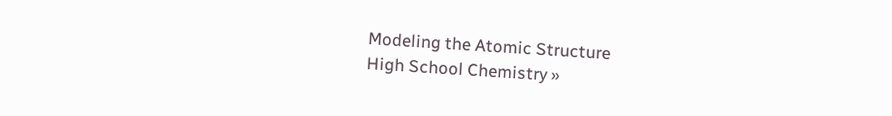Modeling the Atomic Structure
High School Chemistry »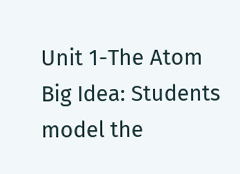Unit 1-The Atom
Big Idea: Students model the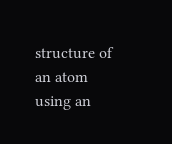structure of an atom using an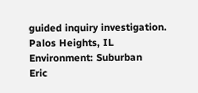guided inquiry investigation.
Palos Heights, IL
Environment: Suburban
Eric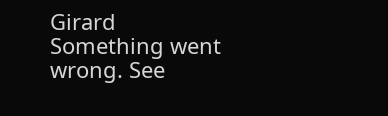Girard
Something went wrong. See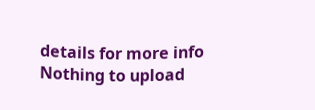details for more info
Nothing to upload